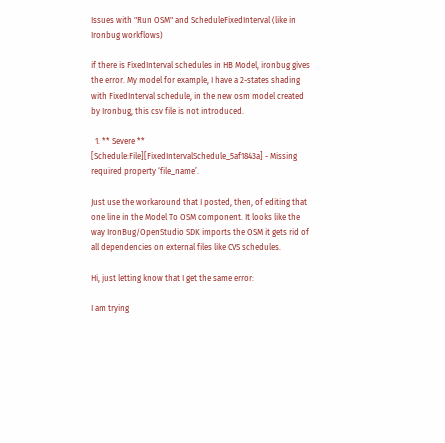Issues with "Run OSM" and ScheduleFixedInterval (like in Ironbug workflows)

if there is FixedInterval schedules in HB Model, ironbug gives the error. My model for example, I have a 2-states shading with FixedInterval schedule, in the new osm model created by Ironbug, this csv file is not introduced.

  1. ** Severe ** [Schedule:File][FixedIntervalSchedule_5af1843a] - Missing required property ‘file_name’.

Just use the workaround that I posted, then, of editing that one line in the Model To OSM component. It looks like the way IronBug/OpenStudio SDK imports the OSM it gets rid of all dependencies on external files like CVS schedules.

Hi, just letting know that I get the same error:

I am trying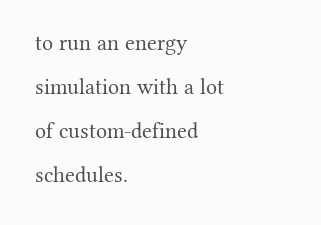to run an energy simulation with a lot of custom-defined schedules.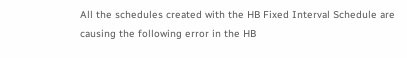All the schedules created with the HB Fixed Interval Schedule are causing the following error in the HB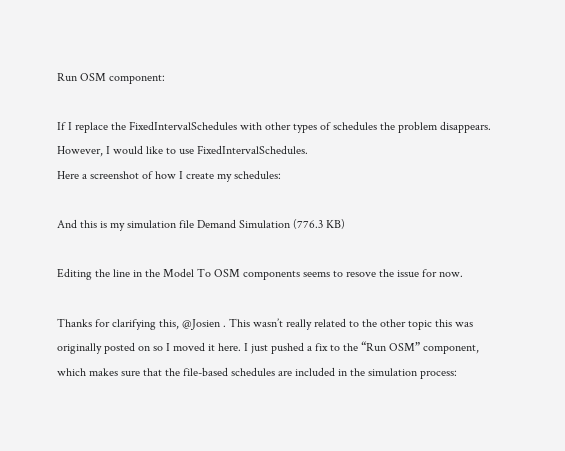Run OSM component:

If I replace the FixedIntervalSchedules with other types of schedules the problem disappears. However, I would like to use FixedIntervalSchedules.
Here a screenshot of how I create my schedules:

And this is my simulation file Demand Simulation (776.3 KB)

Editing the line in the Model To OSM components seems to resove the issue for now.

Thanks for clarifying this, @Josien . This wasn’t really related to the other topic this was originally posted on so I moved it here. I just pushed a fix to the “Run OSM” component, which makes sure that the file-based schedules are included in the simulation process: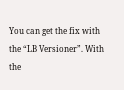You can get the fix with the “LB Versioner”. With the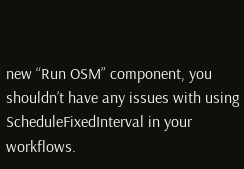new “Run OSM” component, you shouldn’t have any issues with using ScheduleFixedInterval in your workflows.